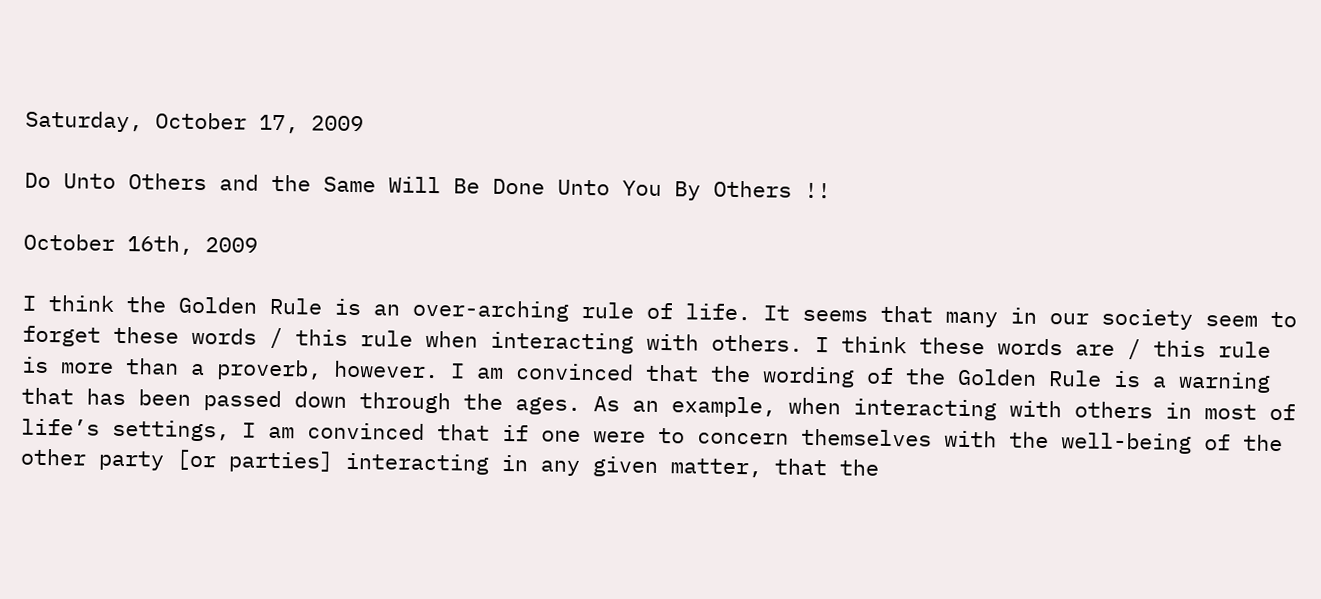Saturday, October 17, 2009

Do Unto Others and the Same Will Be Done Unto You By Others !!

October 16th, 2009

I think the Golden Rule is an over-arching rule of life. It seems that many in our society seem to forget these words / this rule when interacting with others. I think these words are / this rule is more than a proverb, however. I am convinced that the wording of the Golden Rule is a warning that has been passed down through the ages. As an example, when interacting with others in most of life’s settings, I am convinced that if one were to concern themselves with the well-being of the other party [or parties] interacting in any given matter, that the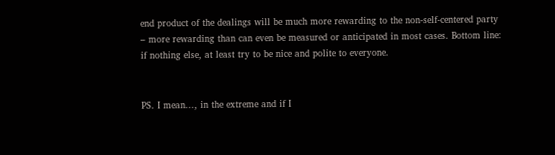end product of the dealings will be much more rewarding to the non-self-centered party – more rewarding than can even be measured or anticipated in most cases. Bottom line: if nothing else, at least try to be nice and polite to everyone.


PS. I mean..., in the extreme and if I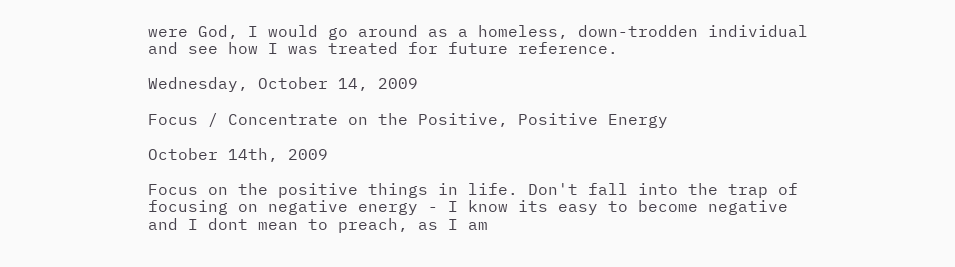were God, I would go around as a homeless, down-trodden individual and see how I was treated for future reference.

Wednesday, October 14, 2009

Focus / Concentrate on the Positive, Positive Energy

October 14th, 2009

Focus on the positive things in life. Don't fall into the trap of focusing on negative energy - I know its easy to become negative and I dont mean to preach, as I am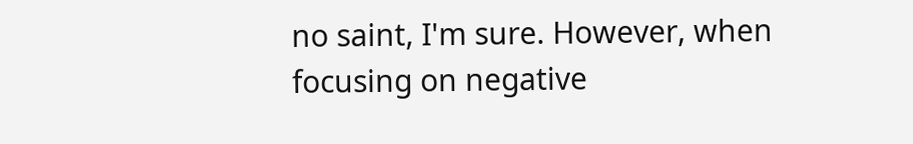no saint, I'm sure. However, when focusing on negative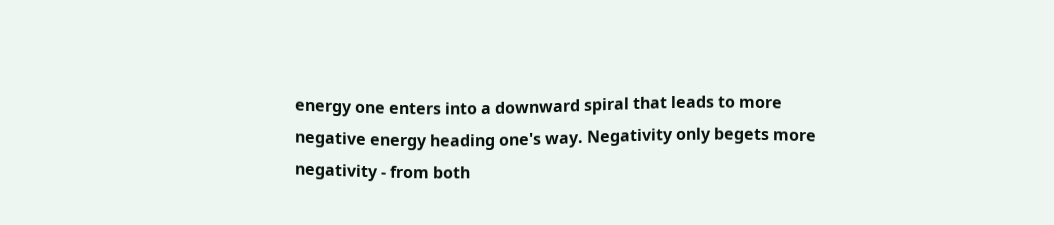energy one enters into a downward spiral that leads to more negative energy heading one's way. Negativity only begets more negativity - from both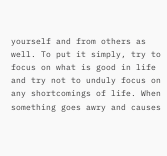yourself and from others as well. To put it simply, try to focus on what is good in life and try not to unduly focus on any shortcomings of life. When something goes awry and causes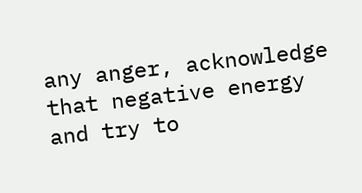any anger, acknowledge that negative energy and try to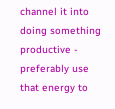channel it into doing something productive - preferably use that energy to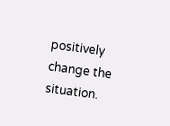positively change the situation.